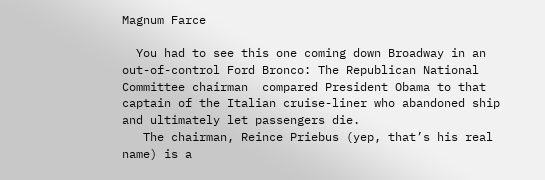Magnum Farce

  You had to see this one coming down Broadway in an out-of-control Ford Bronco: The Republican National Committee chairman  compared President Obama to that captain of the Italian cruise-liner who abandoned ship and ultimately let passengers die.
   The chairman, Reince Priebus (yep, that’s his real name) is a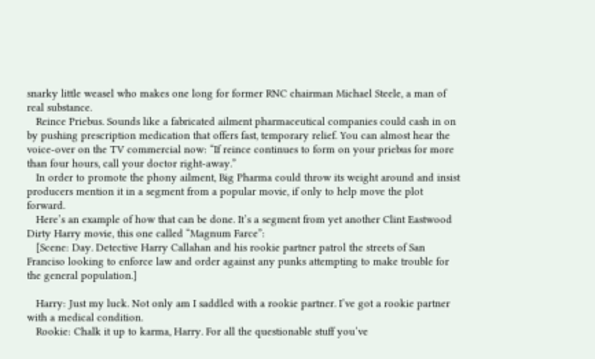snarky little weasel who makes one long for former RNC chairman Michael Steele, a man of real substance.
   Reince Priebus. Sounds like a fabricated ailment pharmaceutical companies could cash in on by pushing prescription medication that offers fast, temporary relief. You can almost hear the voice-over on the TV commercial now: “If reince continues to form on your priebus for more than four hours, call your doctor right-away.”
   In order to promote the phony ailment, Big Pharma could throw its weight around and insist producers mention it in a segment from a popular movie, if only to help move the plot forward.
   Here’s an example of how that can be done. It’s a segment from yet another Clint Eastwood Dirty Harry movie, this one called “Magnum Farce”:
   [Scene: Day. Detective Harry Callahan and his rookie partner patrol the streets of San Franciso looking to enforce law and order against any punks attempting to make trouble for the general population.]

   Harry: Just my luck. Not only am I saddled with a rookie partner. I’ve got a rookie partner with a medical condition.
   Rookie: Chalk it up to karma, Harry. For all the questionable stuff you’ve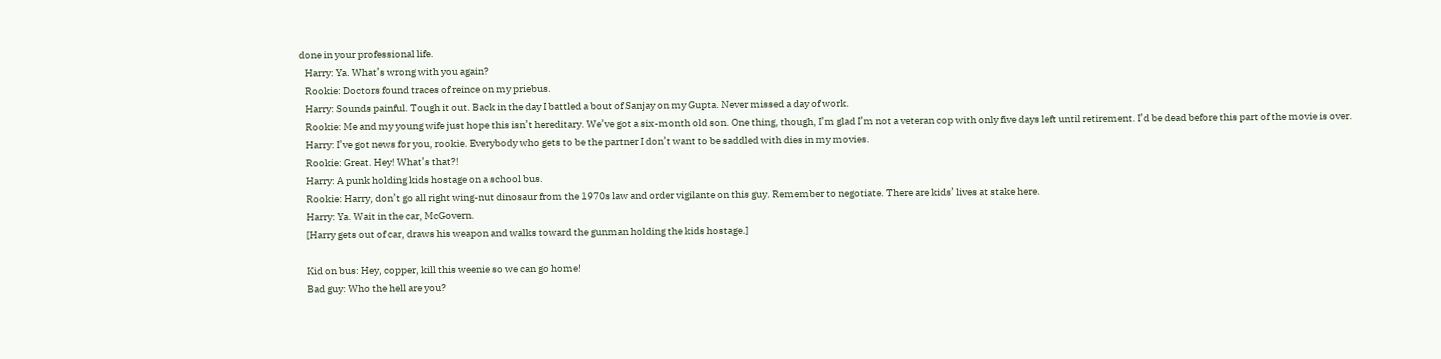done in your professional life.
   Harry: Ya. What’s wrong with you again?
   Rookie: Doctors found traces of reince on my priebus.
   Harry: Sounds painful. Tough it out. Back in the day I battled a bout of Sanjay on my Gupta. Never missed a day of work.
   Rookie: Me and my young wife just hope this isn’t hereditary. We’ve got a six-month old son. One thing, though, I’m glad I’m not a veteran cop with only five days left until retirement. I’d be dead before this part of the movie is over.
   Harry: I’ve got news for you, rookie. Everybody who gets to be the partner I don’t want to be saddled with dies in my movies.
   Rookie: Great. Hey! What’s that?!
   Harry: A punk holding kids hostage on a school bus.
   Rookie: Harry, don’t go all right wing-nut dinosaur from the 1970s law and order vigilante on this guy. Remember to negotiate. There are kids’ lives at stake here.
   Harry: Ya. Wait in the car, McGovern.
   [Harry gets out of car, draws his weapon and walks toward the gunman holding the kids hostage.]

   Kid on bus: Hey, copper, kill this weenie so we can go home!
   Bad guy: Who the hell are you?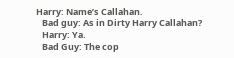Harry: Name’s Callahan.
   Bad guy: As in Dirty Harry Callahan?
   Harry: Ya.
   Bad Guy: The cop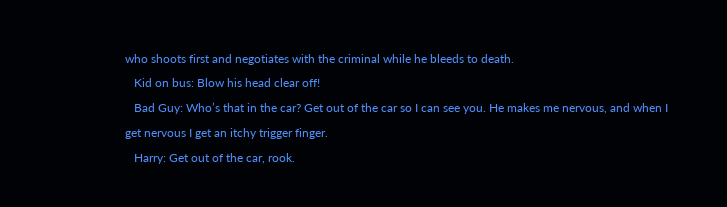who shoots first and negotiates with the criminal while he bleeds to death.
   Kid on bus: Blow his head clear off!
   Bad Guy: Who’s that in the car? Get out of the car so I can see you. He makes me nervous, and when I get nervous I get an itchy trigger finger.
   Harry: Get out of the car, rook.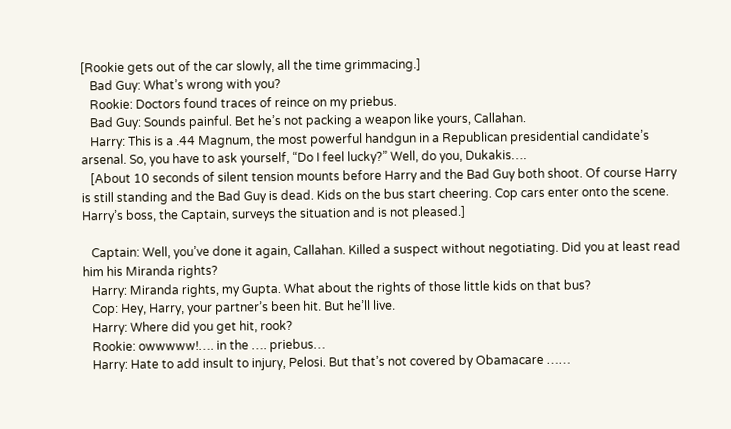[Rookie gets out of the car slowly, all the time grimmacing.]
   Bad Guy: What’s wrong with you?
   Rookie: Doctors found traces of reince on my priebus.
   Bad Guy: Sounds painful. Bet he’s not packing a weapon like yours, Callahan.
   Harry: This is a .44 Magnum, the most powerful handgun in a Republican presidential candidate’s arsenal. So, you have to ask yourself, “Do I feel lucky?” Well, do you, Dukakis….
   [About 10 seconds of silent tension mounts before Harry and the Bad Guy both shoot. Of course Harry is still standing and the Bad Guy is dead. Kids on the bus start cheering. Cop cars enter onto the scene. Harry’s boss, the Captain, surveys the situation and is not pleased.]

   Captain: Well, you’ve done it again, Callahan. Killed a suspect without negotiating. Did you at least read him his Miranda rights?
   Harry: Miranda rights, my Gupta. What about the rights of those little kids on that bus?
   Cop: Hey, Harry, your partner’s been hit. But he’ll live.
   Harry: Where did you get hit, rook?
   Rookie: owwwww!…. in the …. priebus…
   Harry: Hate to add insult to injury, Pelosi. But that’s not covered by Obamacare ……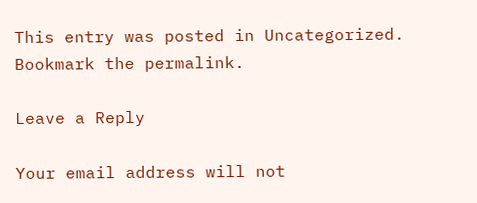This entry was posted in Uncategorized. Bookmark the permalink.

Leave a Reply

Your email address will not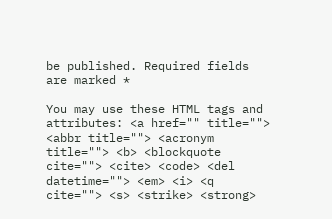be published. Required fields are marked *

You may use these HTML tags and attributes: <a href="" title=""> <abbr title=""> <acronym title=""> <b> <blockquote cite=""> <cite> <code> <del datetime=""> <em> <i> <q cite=""> <s> <strike> <strong>